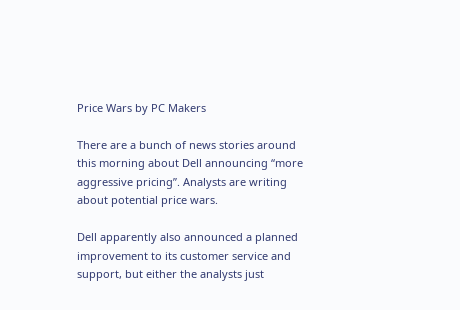Price Wars by PC Makers

There are a bunch of news stories around this morning about Dell announcing “more aggressive pricing”. Analysts are writing about potential price wars.

Dell apparently also announced a planned improvement to its customer service and support, but either the analysts just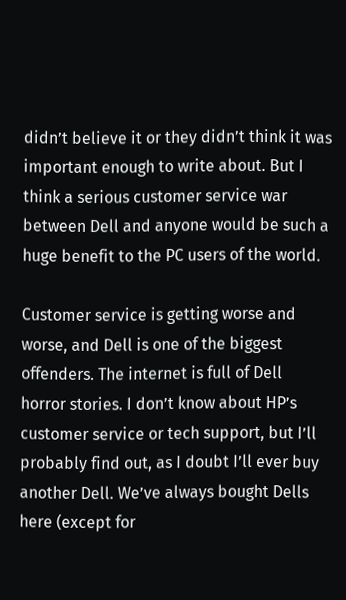didn’t believe it or they didn’t think it was important enough to write about. But I think a serious customer service war between Dell and anyone would be such a huge benefit to the PC users of the world.

Customer service is getting worse and worse, and Dell is one of the biggest offenders. The internet is full of Dell horror stories. I don’t know about HP’s customer service or tech support, but I’ll probably find out, as I doubt I’ll ever buy another Dell. We’ve always bought Dells here (except for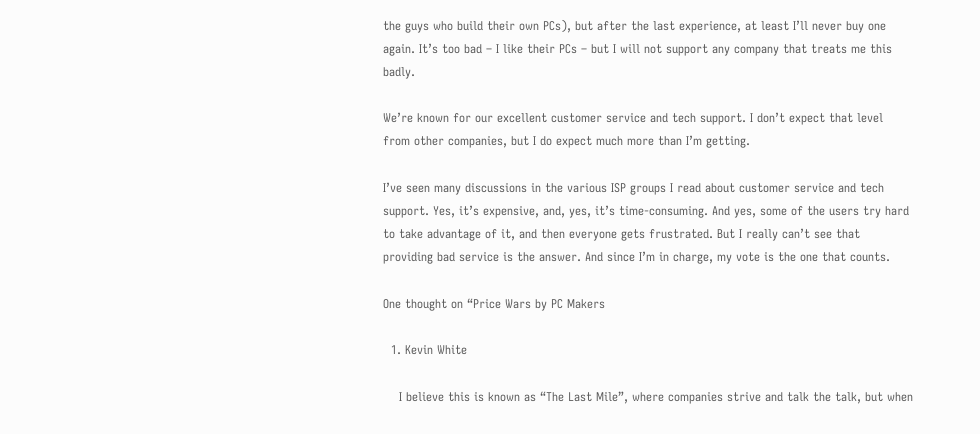the guys who build their own PCs), but after the last experience, at least I’ll never buy one again. It’s too bad – I like their PCs – but I will not support any company that treats me this badly.

We’re known for our excellent customer service and tech support. I don’t expect that level from other companies, but I do expect much more than I’m getting.

I’ve seen many discussions in the various ISP groups I read about customer service and tech support. Yes, it’s expensive, and, yes, it’s time-consuming. And yes, some of the users try hard to take advantage of it, and then everyone gets frustrated. But I really can’t see that providing bad service is the answer. And since I’m in charge, my vote is the one that counts.

One thought on “Price Wars by PC Makers

  1. Kevin White

    I believe this is known as “The Last Mile”, where companies strive and talk the talk, but when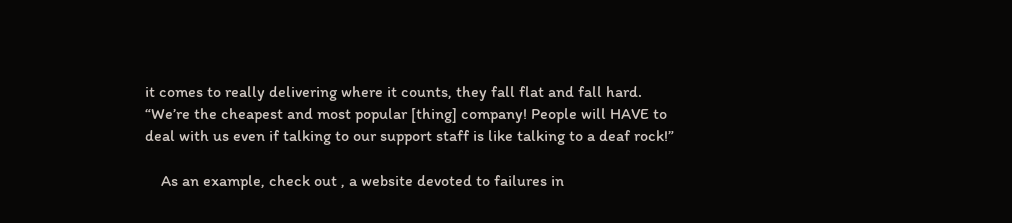it comes to really delivering where it counts, they fall flat and fall hard. “We’re the cheapest and most popular [thing] company! People will HAVE to deal with us even if talking to our support staff is like talking to a deaf rock!”

    As an example, check out , a website devoted to failures in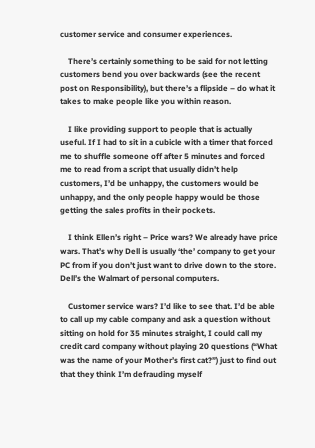customer service and consumer experiences.

    There’s certainly something to be said for not letting customers bend you over backwards (see the recent post on Responsibility), but there’s a flipside – do what it takes to make people like you within reason.

    I like providing support to people that is actually useful. If I had to sit in a cubicle with a timer that forced me to shuffle someone off after 5 minutes and forced me to read from a script that usually didn’t help customers, I’d be unhappy, the customers would be unhappy, and the only people happy would be those getting the sales profits in their pockets.

    I think Ellen’s right – Price wars? We already have price wars. That’s why Dell is usually ‘the’ company to get your PC from if you don’t just want to drive down to the store. Dell’s the Walmart of personal computers.

    Customer service wars? I’d like to see that. I’d be able to call up my cable company and ask a question without sitting on hold for 35 minutes straight, I could call my credit card company without playing 20 questions (“What was the name of your Mother’s first cat?”) just to find out that they think I’m defrauding myself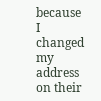because I changed my address on their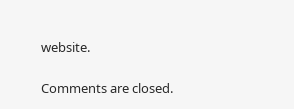website.

Comments are closed.